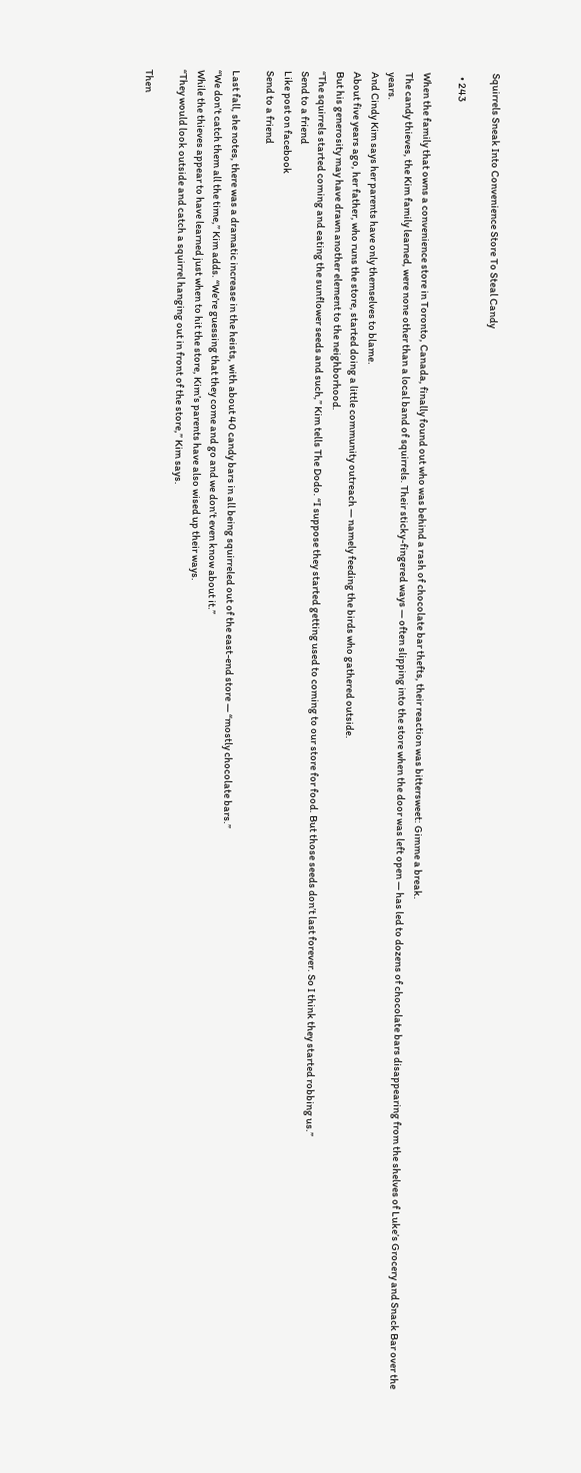Squirrels Sneak Into Convenience Store To Steal Candy

  • 243

When the family that owns a convenience store in Toronto, Canada, finally found out who was behind a rash of chocolate bar thefts, their reaction was bittersweet: Gimme a break.
The candy thieves, the Kim family learned, were none other than a local band of squirrels. Their sticky-fingered ways — often slipping into the store when the door was left open — has led to dozens of chocolate bars disappearing from the shelves of Luke’s Grocery and Snack Bar over the years.
And Cindy Kim says her parents have only themselves to blame.
About five years ago, her father, who runs the store, started doing a little community outreach — namely feeding the birds who gathered outside.
But his generosity may have drawn another element to the neighborhood.
“The squirrels started coming and eating the sunflower seeds and such,” Kim tells The Dodo. “I suppose they started getting used to coming to our store for food. But those seeds don’t last forever. So I think they started robbing us.”
Send to a friend
Like post on facebook
Send to a friend

Last fall, she notes, there was a dramatic increase in the heists, with about 40 candy bars in all being squirreled out of the east-end store — “mostly chocolate bars.”
“We don’t catch them all the time,” Kim adds. “We’re guessing that they come and go and we don’t even know about it.”
While the thieves appear to have learned just when to hit the store, Kim’s parents have also wised up their ways.
“They would look outside and catch a squirrel hanging out in front of the store,” Kim says.

Then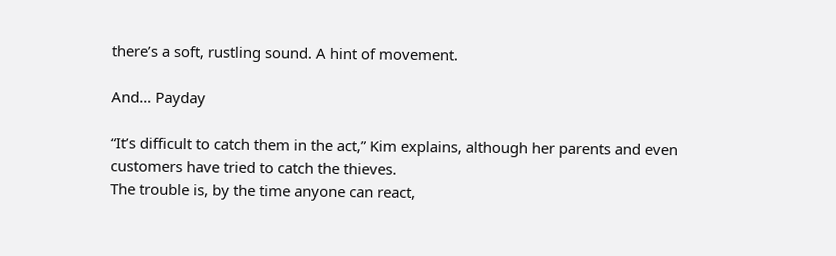there’s a soft, rustling sound. A hint of movement.

And… Payday

“It’s difficult to catch them in the act,” Kim explains, although her parents and even customers have tried to catch the thieves.
The trouble is, by the time anyone can react,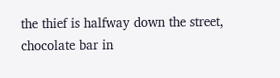the thief is halfway down the street, chocolate bar in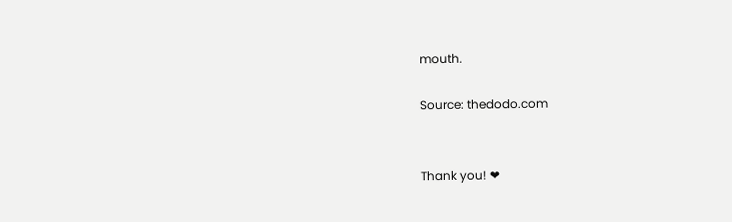mouth.

Source: thedodo.com


Thank you! ❤